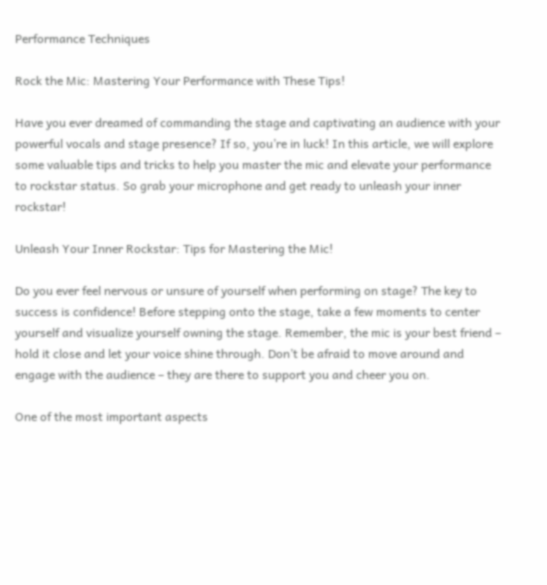Performance Techniques

Rock the Mic: Mastering Your Performance with These Tips!

Have you ever dreamed of commanding the stage and captivating an audience with your powerful vocals and stage presence? If so, you’re in luck! In this article, we will explore some valuable tips and tricks to help you master the mic and elevate your performance to rockstar status. So grab your microphone and get ready to unleash your inner rockstar!

Unleash Your Inner Rockstar: Tips for Mastering the Mic!

Do you ever feel nervous or unsure of yourself when performing on stage? The key to success is confidence! Before stepping onto the stage, take a few moments to center yourself and visualize yourself owning the stage. Remember, the mic is your best friend – hold it close and let your voice shine through. Don’t be afraid to move around and engage with the audience – they are there to support you and cheer you on.

One of the most important aspects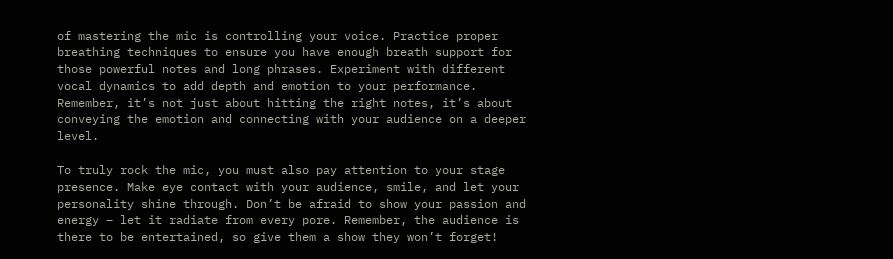of mastering the mic is controlling your voice. Practice proper breathing techniques to ensure you have enough breath support for those powerful notes and long phrases. Experiment with different vocal dynamics to add depth and emotion to your performance. Remember, it’s not just about hitting the right notes, it’s about conveying the emotion and connecting with your audience on a deeper level.

To truly rock the mic, you must also pay attention to your stage presence. Make eye contact with your audience, smile, and let your personality shine through. Don’t be afraid to show your passion and energy – let it radiate from every pore. Remember, the audience is there to be entertained, so give them a show they won’t forget!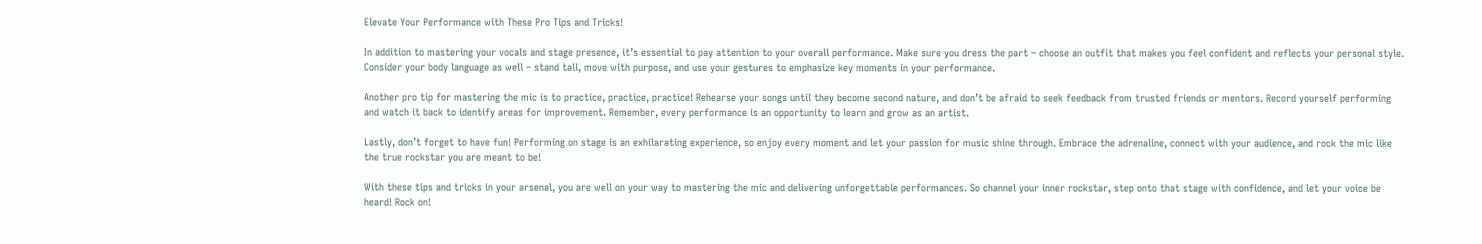Elevate Your Performance with These Pro Tips and Tricks!

In addition to mastering your vocals and stage presence, it’s essential to pay attention to your overall performance. Make sure you dress the part – choose an outfit that makes you feel confident and reflects your personal style. Consider your body language as well – stand tall, move with purpose, and use your gestures to emphasize key moments in your performance.

Another pro tip for mastering the mic is to practice, practice, practice! Rehearse your songs until they become second nature, and don’t be afraid to seek feedback from trusted friends or mentors. Record yourself performing and watch it back to identify areas for improvement. Remember, every performance is an opportunity to learn and grow as an artist.

Lastly, don’t forget to have fun! Performing on stage is an exhilarating experience, so enjoy every moment and let your passion for music shine through. Embrace the adrenaline, connect with your audience, and rock the mic like the true rockstar you are meant to be!

With these tips and tricks in your arsenal, you are well on your way to mastering the mic and delivering unforgettable performances. So channel your inner rockstar, step onto that stage with confidence, and let your voice be heard! Rock on!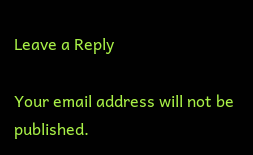Leave a Reply

Your email address will not be published.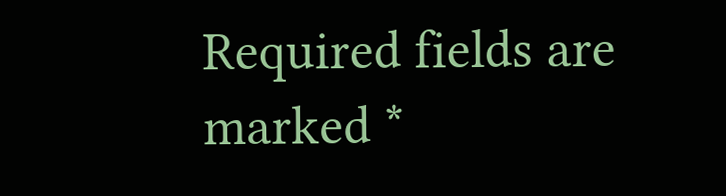Required fields are marked *